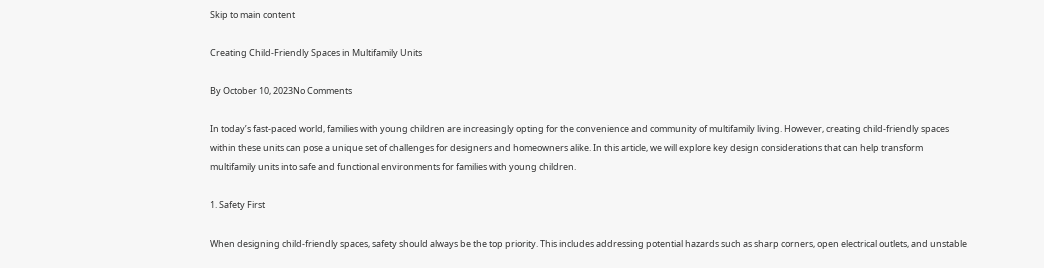Skip to main content

Creating Child-Friendly Spaces in Multifamily Units

By October 10, 2023No Comments

In today’s fast-paced world, families with young children are increasingly opting for the convenience and community of multifamily living. However, creating child-friendly spaces within these units can pose a unique set of challenges for designers and homeowners alike. In this article, we will explore key design considerations that can help transform multifamily units into safe and functional environments for families with young children.

1. Safety First

When designing child-friendly spaces, safety should always be the top priority. This includes addressing potential hazards such as sharp corners, open electrical outlets, and unstable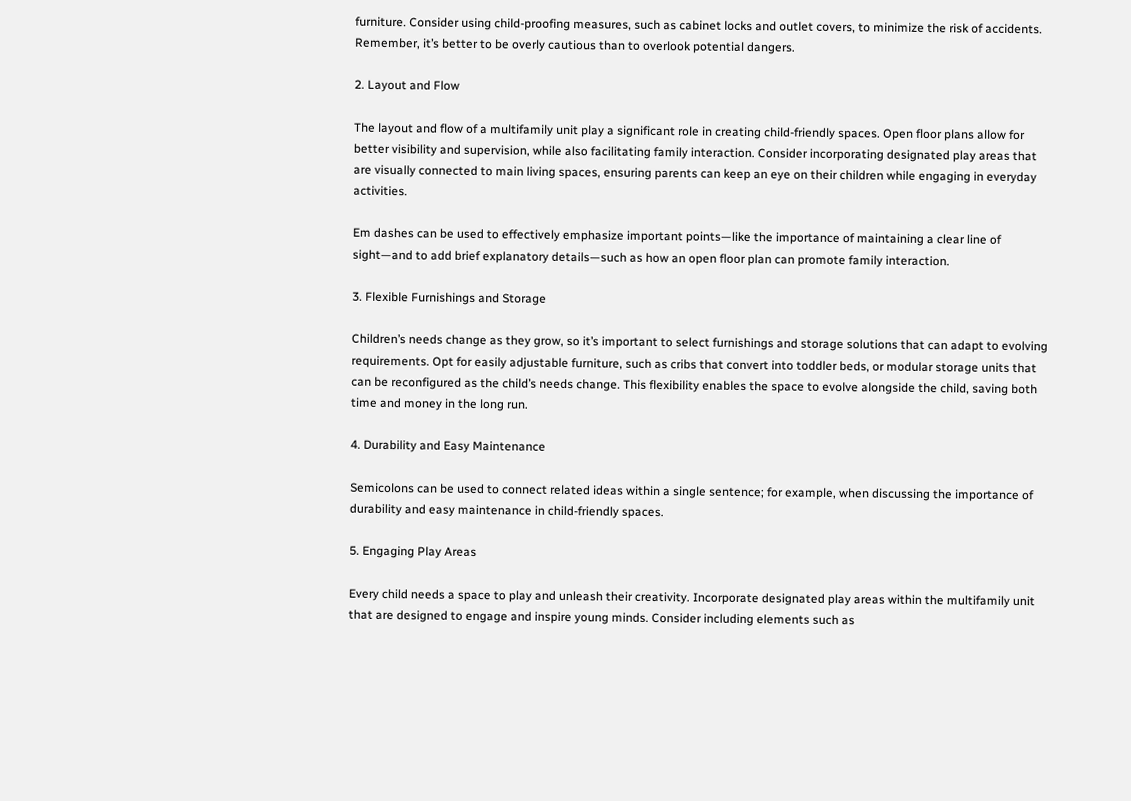furniture. Consider using child-proofing measures, such as cabinet locks and outlet covers, to minimize the risk of accidents. Remember, it’s better to be overly cautious than to overlook potential dangers.

2. Layout and Flow

The layout and flow of a multifamily unit play a significant role in creating child-friendly spaces. Open floor plans allow for better visibility and supervision, while also facilitating family interaction. Consider incorporating designated play areas that are visually connected to main living spaces, ensuring parents can keep an eye on their children while engaging in everyday activities.

Em dashes can be used to effectively emphasize important points—like the importance of maintaining a clear line of sight—and to add brief explanatory details—such as how an open floor plan can promote family interaction.

3. Flexible Furnishings and Storage

Children’s needs change as they grow, so it’s important to select furnishings and storage solutions that can adapt to evolving requirements. Opt for easily adjustable furniture, such as cribs that convert into toddler beds, or modular storage units that can be reconfigured as the child’s needs change. This flexibility enables the space to evolve alongside the child, saving both time and money in the long run.

4. Durability and Easy Maintenance

Semicolons can be used to connect related ideas within a single sentence; for example, when discussing the importance of durability and easy maintenance in child-friendly spaces.

5. Engaging Play Areas

Every child needs a space to play and unleash their creativity. Incorporate designated play areas within the multifamily unit that are designed to engage and inspire young minds. Consider including elements such as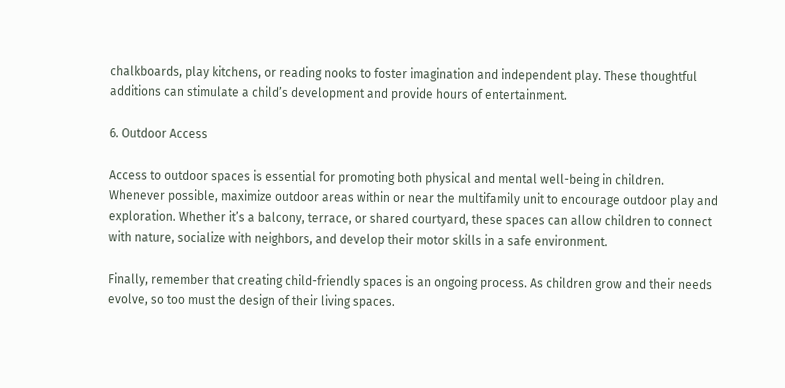chalkboards, play kitchens, or reading nooks to foster imagination and independent play. These thoughtful additions can stimulate a child’s development and provide hours of entertainment.

6. Outdoor Access

Access to outdoor spaces is essential for promoting both physical and mental well-being in children. Whenever possible, maximize outdoor areas within or near the multifamily unit to encourage outdoor play and exploration. Whether it’s a balcony, terrace, or shared courtyard, these spaces can allow children to connect with nature, socialize with neighbors, and develop their motor skills in a safe environment.

Finally, remember that creating child-friendly spaces is an ongoing process. As children grow and their needs evolve, so too must the design of their living spaces.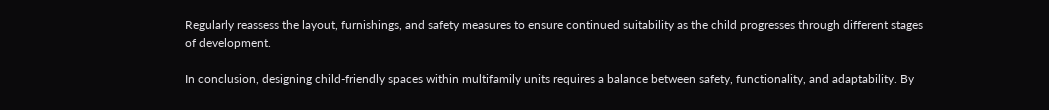Regularly reassess the layout, furnishings, and safety measures to ensure continued suitability as the child progresses through different stages of development.

In conclusion, designing child-friendly spaces within multifamily units requires a balance between safety, functionality, and adaptability. By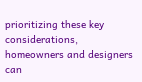prioritizing these key considerations, homeowners and designers can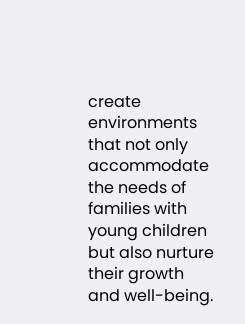create environments that not only accommodate the needs of families with young children but also nurture their growth and well-being.